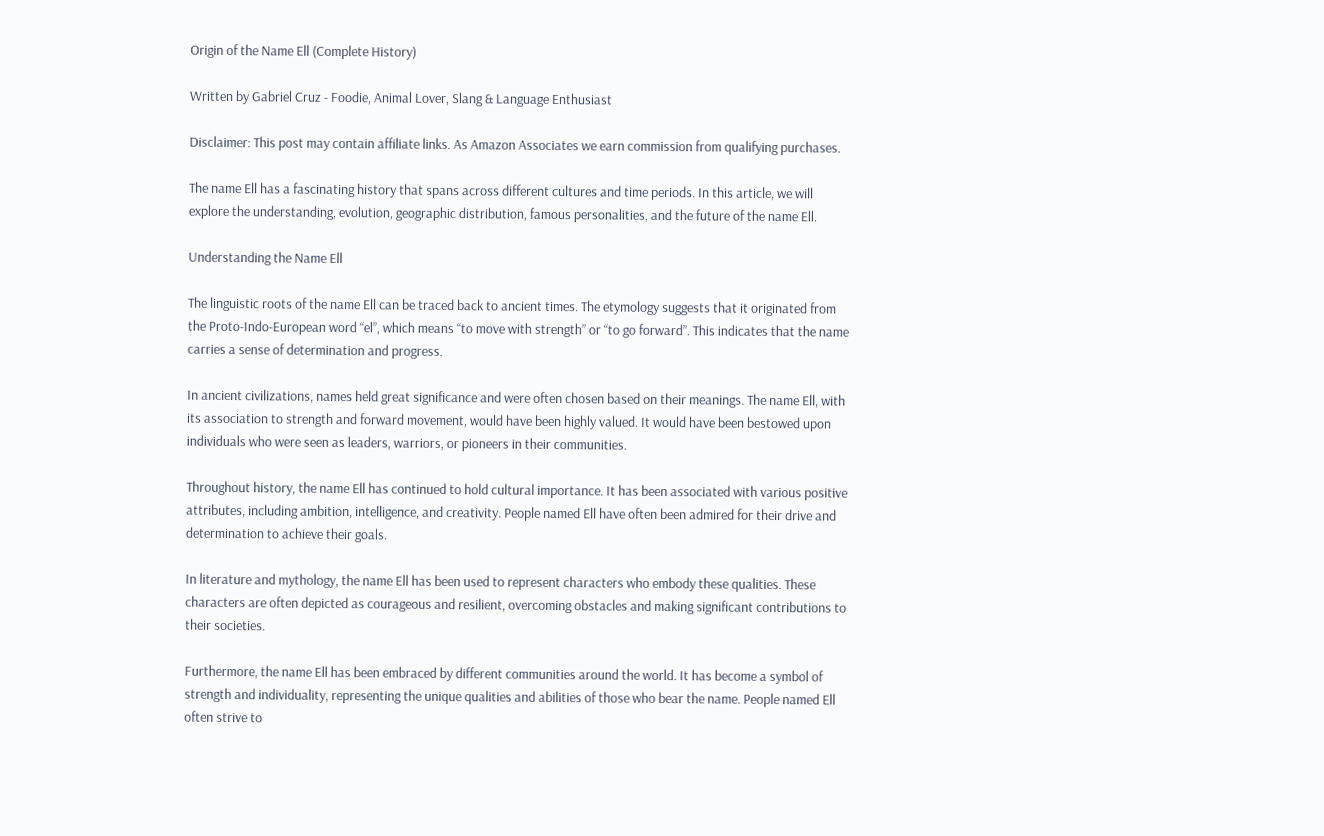Origin of the Name Ell (Complete History)

Written by Gabriel Cruz - Foodie, Animal Lover, Slang & Language Enthusiast

Disclaimer: This post may contain affiliate links. As Amazon Associates we earn commission from qualifying purchases.

The name Ell has a fascinating history that spans across different cultures and time periods. In this article, we will explore the understanding, evolution, geographic distribution, famous personalities, and the future of the name Ell.

Understanding the Name Ell

The linguistic roots of the name Ell can be traced back to ancient times. The etymology suggests that it originated from the Proto-Indo-European word “el”, which means “to move with strength” or “to go forward”. This indicates that the name carries a sense of determination and progress.

In ancient civilizations, names held great significance and were often chosen based on their meanings. The name Ell, with its association to strength and forward movement, would have been highly valued. It would have been bestowed upon individuals who were seen as leaders, warriors, or pioneers in their communities.

Throughout history, the name Ell has continued to hold cultural importance. It has been associated with various positive attributes, including ambition, intelligence, and creativity. People named Ell have often been admired for their drive and determination to achieve their goals.

In literature and mythology, the name Ell has been used to represent characters who embody these qualities. These characters are often depicted as courageous and resilient, overcoming obstacles and making significant contributions to their societies.

Furthermore, the name Ell has been embraced by different communities around the world. It has become a symbol of strength and individuality, representing the unique qualities and abilities of those who bear the name. People named Ell often strive to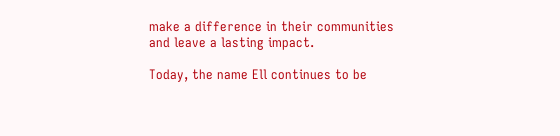make a difference in their communities and leave a lasting impact.

Today, the name Ell continues to be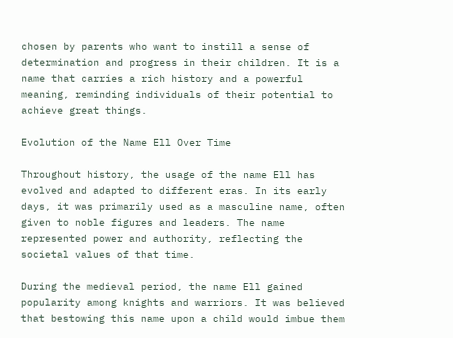chosen by parents who want to instill a sense of determination and progress in their children. It is a name that carries a rich history and a powerful meaning, reminding individuals of their potential to achieve great things.

Evolution of the Name Ell Over Time

Throughout history, the usage of the name Ell has evolved and adapted to different eras. In its early days, it was primarily used as a masculine name, often given to noble figures and leaders. The name represented power and authority, reflecting the societal values of that time.

During the medieval period, the name Ell gained popularity among knights and warriors. It was believed that bestowing this name upon a child would imbue them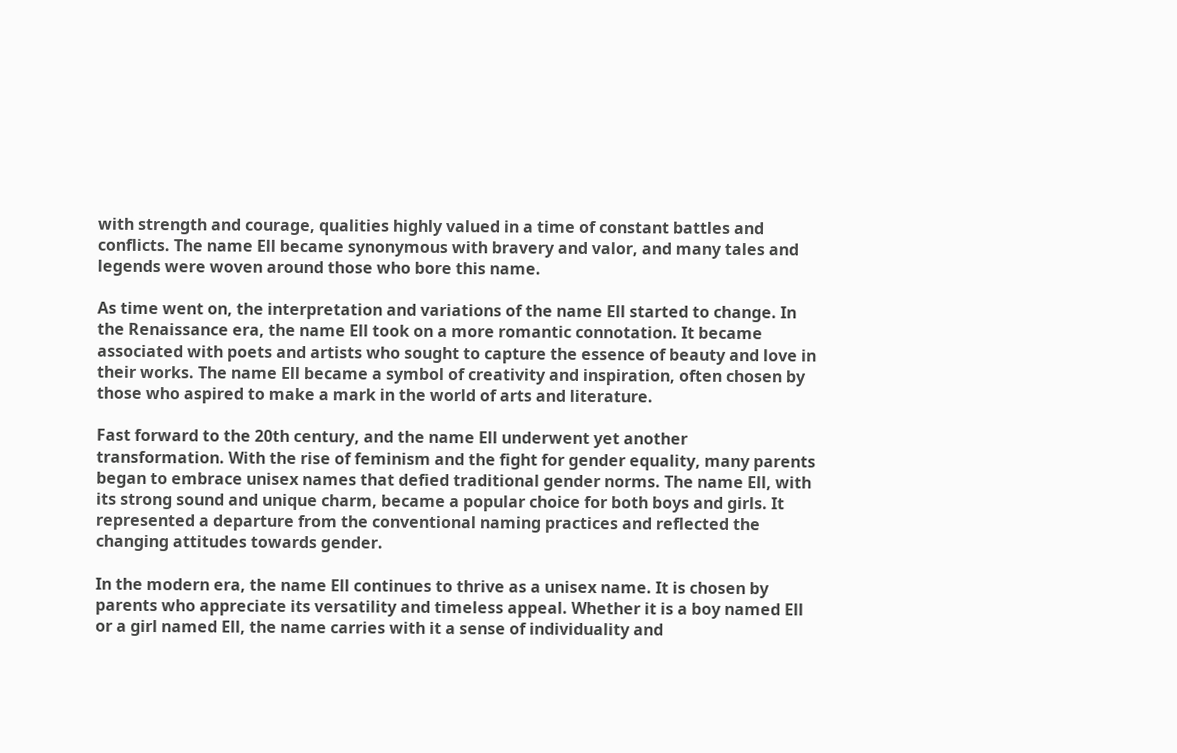with strength and courage, qualities highly valued in a time of constant battles and conflicts. The name Ell became synonymous with bravery and valor, and many tales and legends were woven around those who bore this name.

As time went on, the interpretation and variations of the name Ell started to change. In the Renaissance era, the name Ell took on a more romantic connotation. It became associated with poets and artists who sought to capture the essence of beauty and love in their works. The name Ell became a symbol of creativity and inspiration, often chosen by those who aspired to make a mark in the world of arts and literature.

Fast forward to the 20th century, and the name Ell underwent yet another transformation. With the rise of feminism and the fight for gender equality, many parents began to embrace unisex names that defied traditional gender norms. The name Ell, with its strong sound and unique charm, became a popular choice for both boys and girls. It represented a departure from the conventional naming practices and reflected the changing attitudes towards gender.

In the modern era, the name Ell continues to thrive as a unisex name. It is chosen by parents who appreciate its versatility and timeless appeal. Whether it is a boy named Ell or a girl named Ell, the name carries with it a sense of individuality and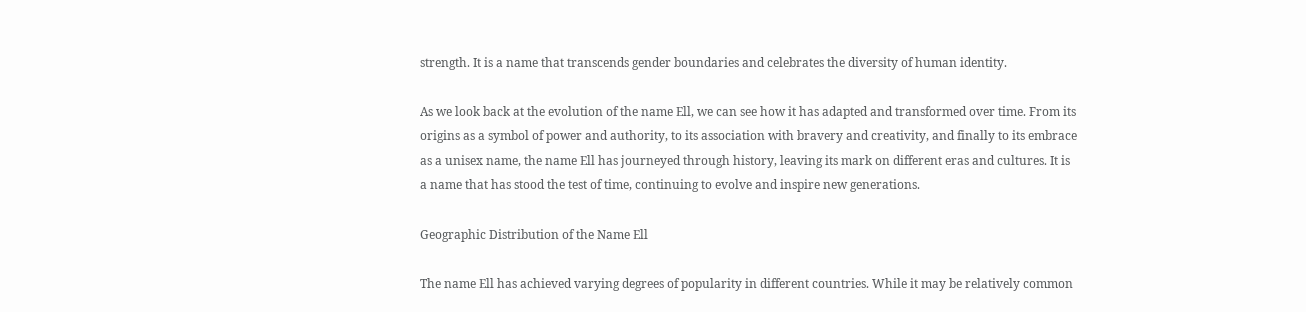strength. It is a name that transcends gender boundaries and celebrates the diversity of human identity.

As we look back at the evolution of the name Ell, we can see how it has adapted and transformed over time. From its origins as a symbol of power and authority, to its association with bravery and creativity, and finally to its embrace as a unisex name, the name Ell has journeyed through history, leaving its mark on different eras and cultures. It is a name that has stood the test of time, continuing to evolve and inspire new generations.

Geographic Distribution of the Name Ell

The name Ell has achieved varying degrees of popularity in different countries. While it may be relatively common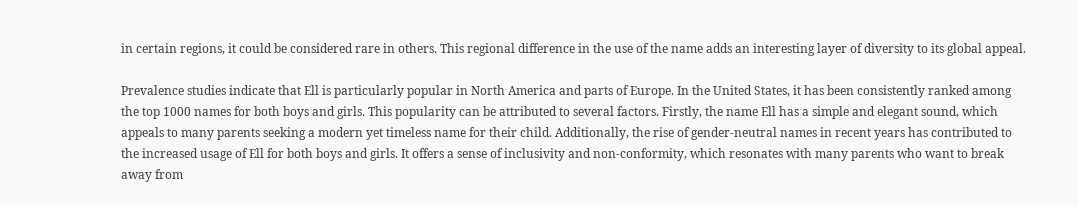in certain regions, it could be considered rare in others. This regional difference in the use of the name adds an interesting layer of diversity to its global appeal.

Prevalence studies indicate that Ell is particularly popular in North America and parts of Europe. In the United States, it has been consistently ranked among the top 1000 names for both boys and girls. This popularity can be attributed to several factors. Firstly, the name Ell has a simple and elegant sound, which appeals to many parents seeking a modern yet timeless name for their child. Additionally, the rise of gender-neutral names in recent years has contributed to the increased usage of Ell for both boys and girls. It offers a sense of inclusivity and non-conformity, which resonates with many parents who want to break away from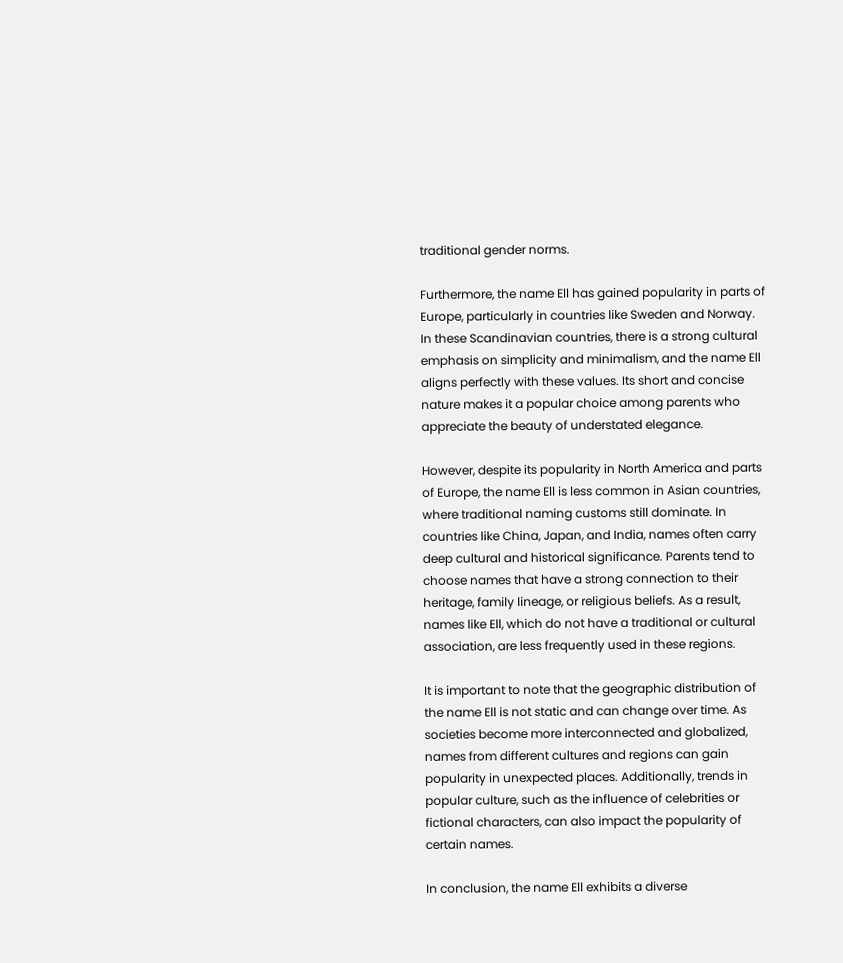traditional gender norms.

Furthermore, the name Ell has gained popularity in parts of Europe, particularly in countries like Sweden and Norway. In these Scandinavian countries, there is a strong cultural emphasis on simplicity and minimalism, and the name Ell aligns perfectly with these values. Its short and concise nature makes it a popular choice among parents who appreciate the beauty of understated elegance.

However, despite its popularity in North America and parts of Europe, the name Ell is less common in Asian countries, where traditional naming customs still dominate. In countries like China, Japan, and India, names often carry deep cultural and historical significance. Parents tend to choose names that have a strong connection to their heritage, family lineage, or religious beliefs. As a result, names like Ell, which do not have a traditional or cultural association, are less frequently used in these regions.

It is important to note that the geographic distribution of the name Ell is not static and can change over time. As societies become more interconnected and globalized, names from different cultures and regions can gain popularity in unexpected places. Additionally, trends in popular culture, such as the influence of celebrities or fictional characters, can also impact the popularity of certain names.

In conclusion, the name Ell exhibits a diverse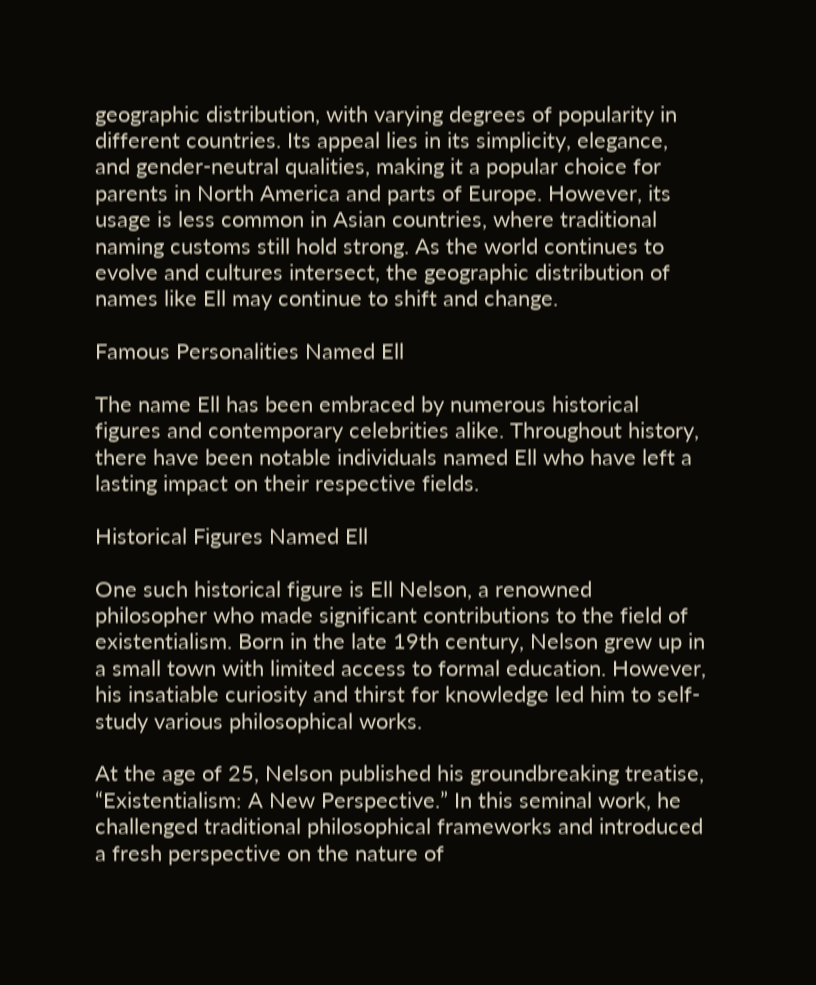geographic distribution, with varying degrees of popularity in different countries. Its appeal lies in its simplicity, elegance, and gender-neutral qualities, making it a popular choice for parents in North America and parts of Europe. However, its usage is less common in Asian countries, where traditional naming customs still hold strong. As the world continues to evolve and cultures intersect, the geographic distribution of names like Ell may continue to shift and change.

Famous Personalities Named Ell

The name Ell has been embraced by numerous historical figures and contemporary celebrities alike. Throughout history, there have been notable individuals named Ell who have left a lasting impact on their respective fields.

Historical Figures Named Ell

One such historical figure is Ell Nelson, a renowned philosopher who made significant contributions to the field of existentialism. Born in the late 19th century, Nelson grew up in a small town with limited access to formal education. However, his insatiable curiosity and thirst for knowledge led him to self-study various philosophical works.

At the age of 25, Nelson published his groundbreaking treatise, “Existentialism: A New Perspective.” In this seminal work, he challenged traditional philosophical frameworks and introduced a fresh perspective on the nature of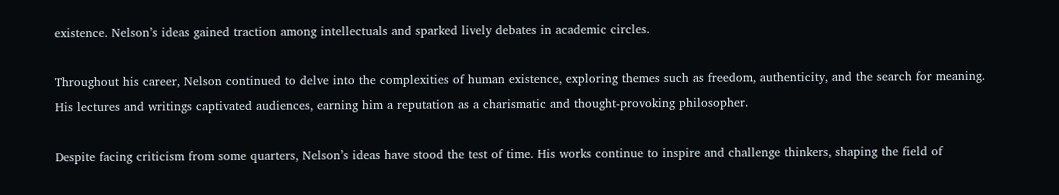existence. Nelson’s ideas gained traction among intellectuals and sparked lively debates in academic circles.

Throughout his career, Nelson continued to delve into the complexities of human existence, exploring themes such as freedom, authenticity, and the search for meaning. His lectures and writings captivated audiences, earning him a reputation as a charismatic and thought-provoking philosopher.

Despite facing criticism from some quarters, Nelson’s ideas have stood the test of time. His works continue to inspire and challenge thinkers, shaping the field of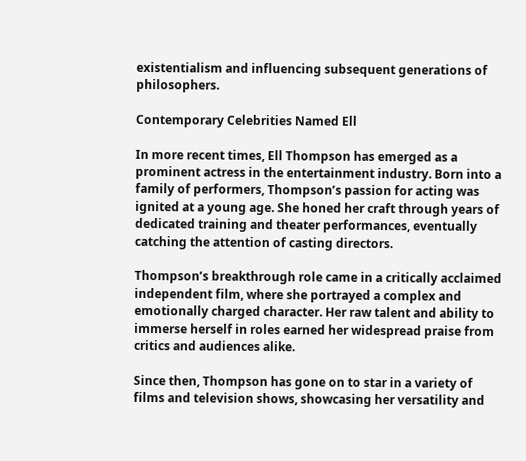existentialism and influencing subsequent generations of philosophers.

Contemporary Celebrities Named Ell

In more recent times, Ell Thompson has emerged as a prominent actress in the entertainment industry. Born into a family of performers, Thompson’s passion for acting was ignited at a young age. She honed her craft through years of dedicated training and theater performances, eventually catching the attention of casting directors.

Thompson’s breakthrough role came in a critically acclaimed independent film, where she portrayed a complex and emotionally charged character. Her raw talent and ability to immerse herself in roles earned her widespread praise from critics and audiences alike.

Since then, Thompson has gone on to star in a variety of films and television shows, showcasing her versatility and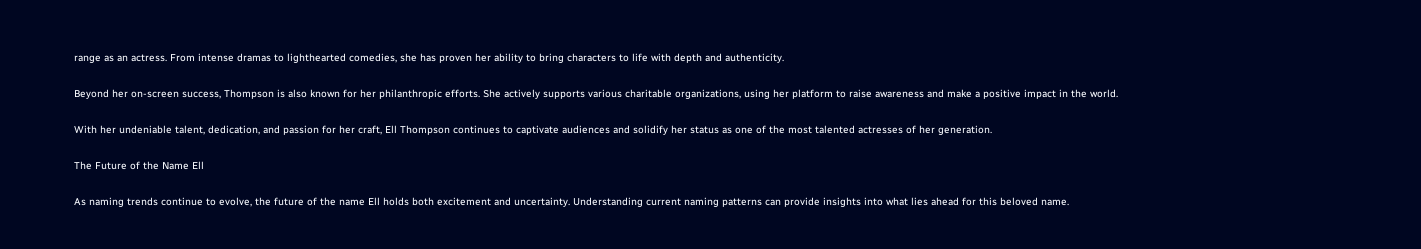range as an actress. From intense dramas to lighthearted comedies, she has proven her ability to bring characters to life with depth and authenticity.

Beyond her on-screen success, Thompson is also known for her philanthropic efforts. She actively supports various charitable organizations, using her platform to raise awareness and make a positive impact in the world.

With her undeniable talent, dedication, and passion for her craft, Ell Thompson continues to captivate audiences and solidify her status as one of the most talented actresses of her generation.

The Future of the Name Ell

As naming trends continue to evolve, the future of the name Ell holds both excitement and uncertainty. Understanding current naming patterns can provide insights into what lies ahead for this beloved name.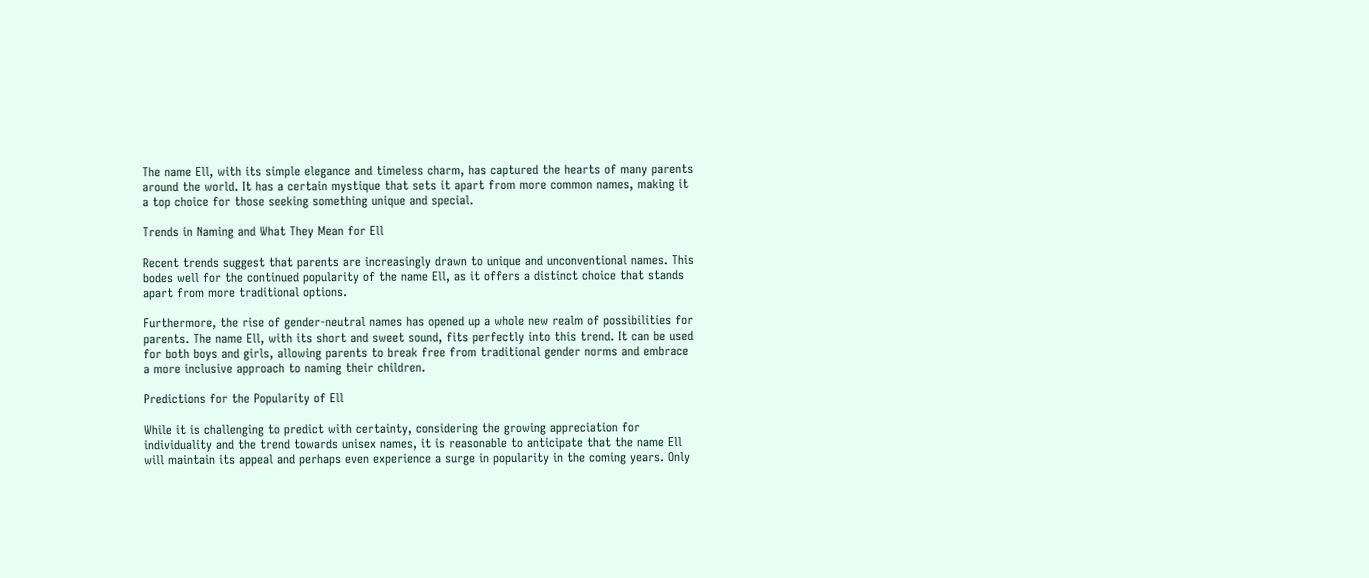The name Ell, with its simple elegance and timeless charm, has captured the hearts of many parents around the world. It has a certain mystique that sets it apart from more common names, making it a top choice for those seeking something unique and special.

Trends in Naming and What They Mean for Ell

Recent trends suggest that parents are increasingly drawn to unique and unconventional names. This bodes well for the continued popularity of the name Ell, as it offers a distinct choice that stands apart from more traditional options.

Furthermore, the rise of gender-neutral names has opened up a whole new realm of possibilities for parents. The name Ell, with its short and sweet sound, fits perfectly into this trend. It can be used for both boys and girls, allowing parents to break free from traditional gender norms and embrace a more inclusive approach to naming their children.

Predictions for the Popularity of Ell

While it is challenging to predict with certainty, considering the growing appreciation for individuality and the trend towards unisex names, it is reasonable to anticipate that the name Ell will maintain its appeal and perhaps even experience a surge in popularity in the coming years. Only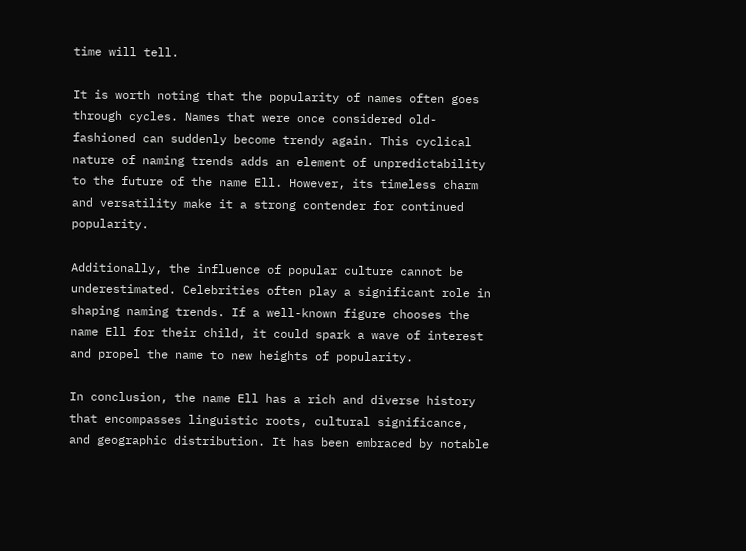time will tell.

It is worth noting that the popularity of names often goes through cycles. Names that were once considered old-fashioned can suddenly become trendy again. This cyclical nature of naming trends adds an element of unpredictability to the future of the name Ell. However, its timeless charm and versatility make it a strong contender for continued popularity.

Additionally, the influence of popular culture cannot be underestimated. Celebrities often play a significant role in shaping naming trends. If a well-known figure chooses the name Ell for their child, it could spark a wave of interest and propel the name to new heights of popularity.

In conclusion, the name Ell has a rich and diverse history that encompasses linguistic roots, cultural significance, and geographic distribution. It has been embraced by notable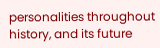personalities throughout history, and its future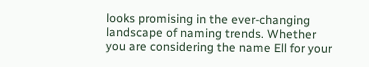looks promising in the ever-changing landscape of naming trends. Whether you are considering the name Ell for your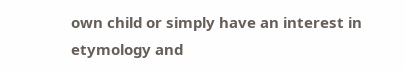own child or simply have an interest in etymology and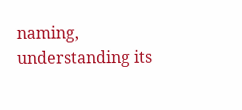naming, understanding its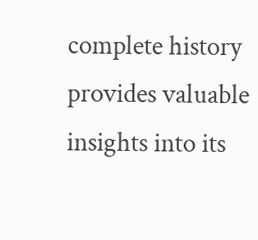complete history provides valuable insights into its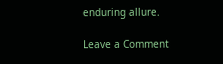enduring allure.

Leave a Comment